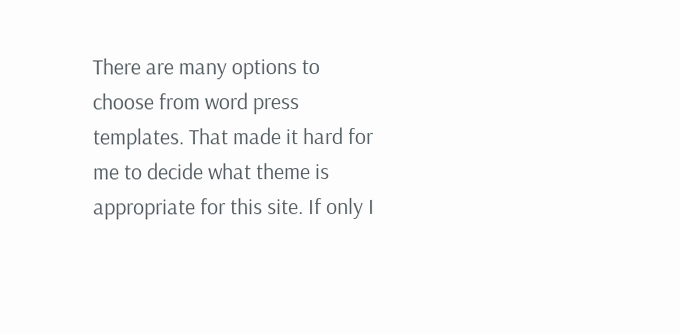There are many options to choose from word press templates. That made it hard for me to decide what theme is appropriate for this site. If only I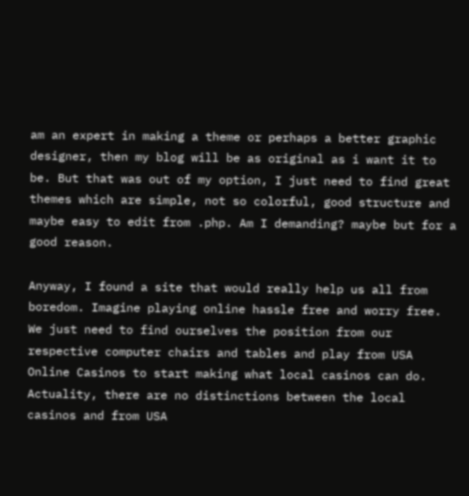am an expert in making a theme or perhaps a better graphic designer, then my blog will be as original as i want it to be. But that was out of my option, I just need to find great themes which are simple, not so colorful, good structure and maybe easy to edit from .php. Am I demanding? maybe but for a good reason.

Anyway, I found a site that would really help us all from boredom. Imagine playing online hassle free and worry free. We just need to find ourselves the position from our respective computer chairs and tables and play from USA Online Casinos to start making what local casinos can do. Actuality, there are no distinctions between the local casinos and from USA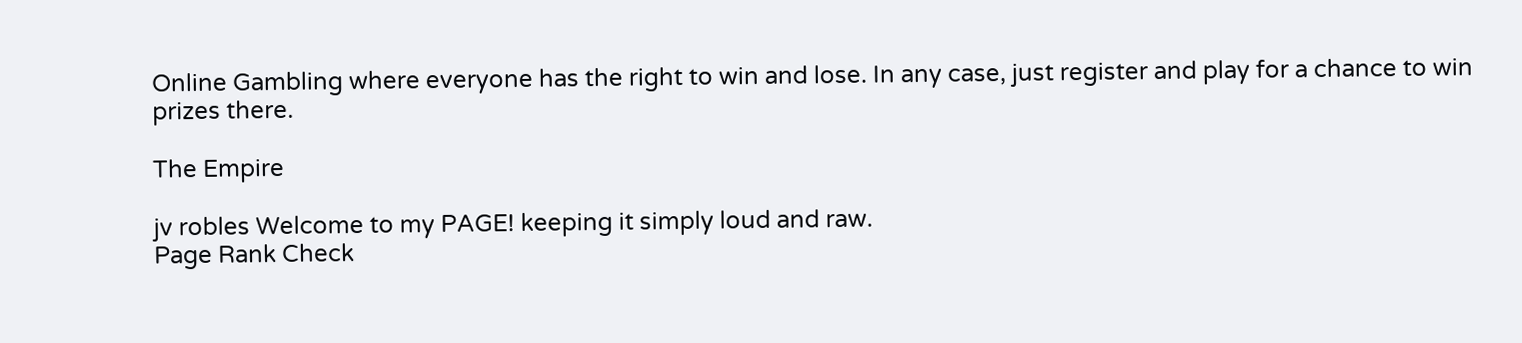Online Gambling where everyone has the right to win and lose. In any case, just register and play for a chance to win prizes there.

The Empire

jv robles Welcome to my PAGE! keeping it simply loud and raw.
Page Rank Check